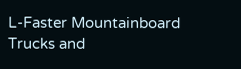L-Faster Mountainboard Trucks and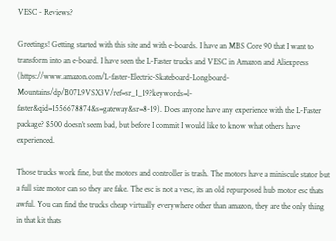VESC - Reviews?

Greetings! Getting started with this site and with e-boards. I have an MBS Core 90 that I want to transform into an e-board. I have seen the L-Faster trucks and VESC in Amazon and Aliexpress (https://www.amazon.com/L-faster-Electric-Skateboard-Longboard-Mountains/dp/B07L9VSX3V/ref=sr_1_19?keywords=l-faster&qid=1556678874&s=gateway&sr=8-19). Does anyone have any experience with the L-Faster package? $500 doesn’t seem bad, but before I commit I would like to know what others have experienced.

Those trucks work fine, but the motors and controller is trash. The motors have a miniscule stator but a full size motor can so they are fake. The esc is not a vesc, its an old repurposed hub motor esc thats awful. You can find the trucks cheap virtually everywhere other than amazon, they are the only thing in that kit thats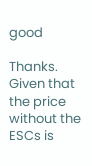good

Thanks. Given that the price without the ESCs is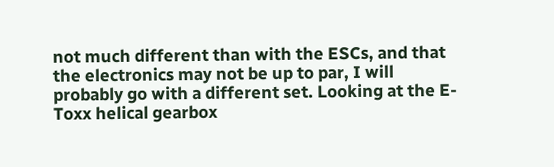not much different than with the ESCs, and that the electronics may not be up to par, I will probably go with a different set. Looking at the E-Toxx helical gearbox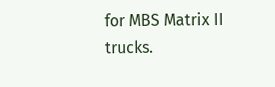for MBS Matrix II trucks.